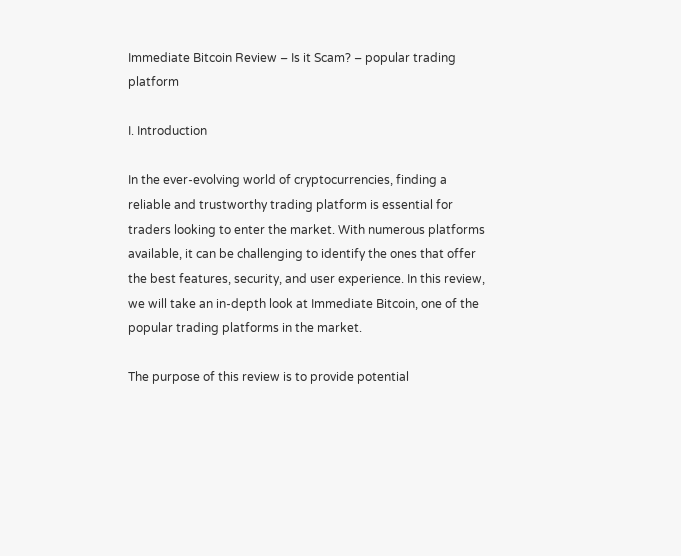Immediate Bitcoin Review – Is it Scam? – popular trading platform

I. Introduction

In the ever-evolving world of cryptocurrencies, finding a reliable and trustworthy trading platform is essential for traders looking to enter the market. With numerous platforms available, it can be challenging to identify the ones that offer the best features, security, and user experience. In this review, we will take an in-depth look at Immediate Bitcoin, one of the popular trading platforms in the market.

The purpose of this review is to provide potential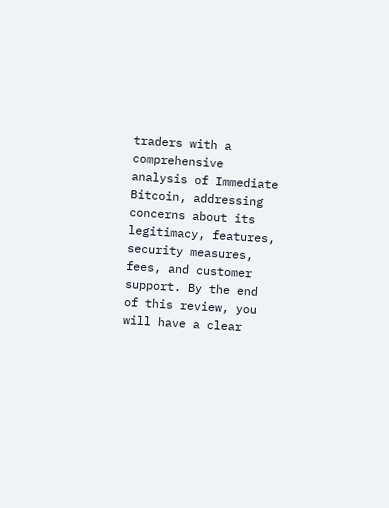traders with a comprehensive analysis of Immediate Bitcoin, addressing concerns about its legitimacy, features, security measures, fees, and customer support. By the end of this review, you will have a clear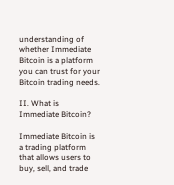understanding of whether Immediate Bitcoin is a platform you can trust for your Bitcoin trading needs.

II. What is Immediate Bitcoin?

Immediate Bitcoin is a trading platform that allows users to buy, sell, and trade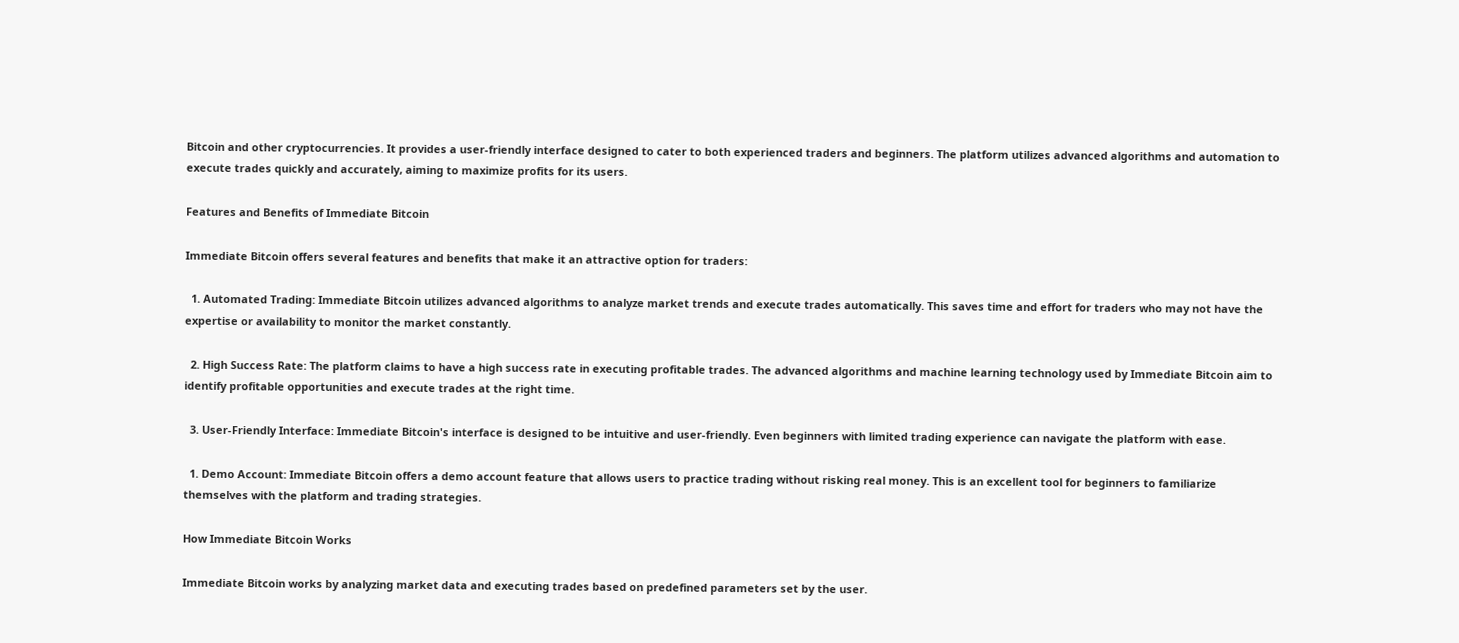Bitcoin and other cryptocurrencies. It provides a user-friendly interface designed to cater to both experienced traders and beginners. The platform utilizes advanced algorithms and automation to execute trades quickly and accurately, aiming to maximize profits for its users.

Features and Benefits of Immediate Bitcoin

Immediate Bitcoin offers several features and benefits that make it an attractive option for traders:

  1. Automated Trading: Immediate Bitcoin utilizes advanced algorithms to analyze market trends and execute trades automatically. This saves time and effort for traders who may not have the expertise or availability to monitor the market constantly.

  2. High Success Rate: The platform claims to have a high success rate in executing profitable trades. The advanced algorithms and machine learning technology used by Immediate Bitcoin aim to identify profitable opportunities and execute trades at the right time.

  3. User-Friendly Interface: Immediate Bitcoin's interface is designed to be intuitive and user-friendly. Even beginners with limited trading experience can navigate the platform with ease.

  1. Demo Account: Immediate Bitcoin offers a demo account feature that allows users to practice trading without risking real money. This is an excellent tool for beginners to familiarize themselves with the platform and trading strategies.

How Immediate Bitcoin Works

Immediate Bitcoin works by analyzing market data and executing trades based on predefined parameters set by the user.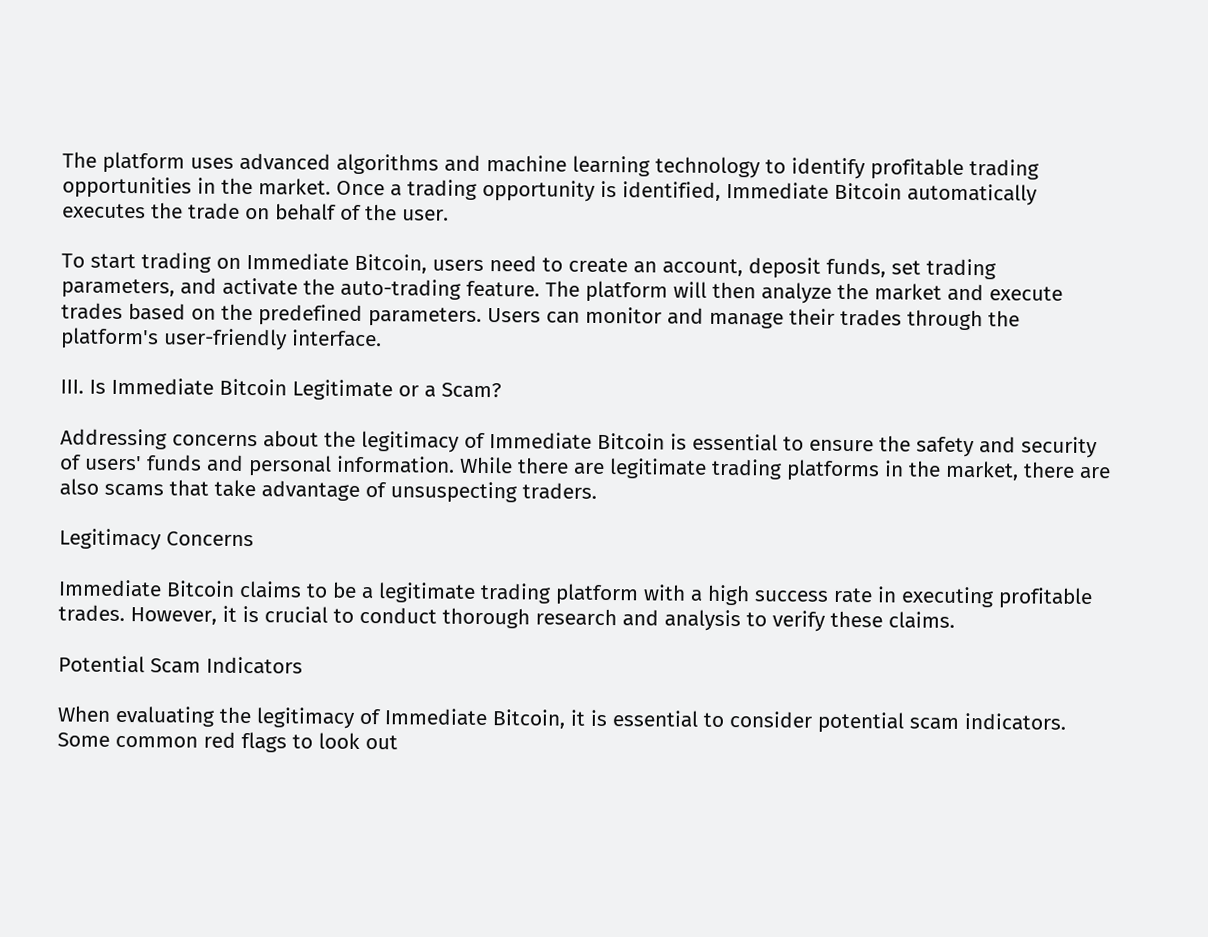The platform uses advanced algorithms and machine learning technology to identify profitable trading opportunities in the market. Once a trading opportunity is identified, Immediate Bitcoin automatically executes the trade on behalf of the user.

To start trading on Immediate Bitcoin, users need to create an account, deposit funds, set trading parameters, and activate the auto-trading feature. The platform will then analyze the market and execute trades based on the predefined parameters. Users can monitor and manage their trades through the platform's user-friendly interface.

III. Is Immediate Bitcoin Legitimate or a Scam?

Addressing concerns about the legitimacy of Immediate Bitcoin is essential to ensure the safety and security of users' funds and personal information. While there are legitimate trading platforms in the market, there are also scams that take advantage of unsuspecting traders.

Legitimacy Concerns

Immediate Bitcoin claims to be a legitimate trading platform with a high success rate in executing profitable trades. However, it is crucial to conduct thorough research and analysis to verify these claims.

Potential Scam Indicators

When evaluating the legitimacy of Immediate Bitcoin, it is essential to consider potential scam indicators. Some common red flags to look out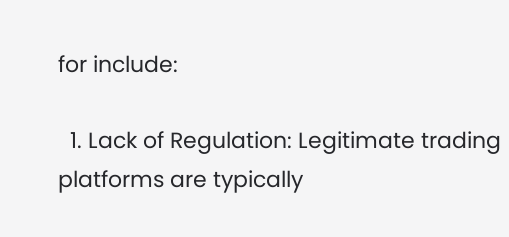for include:

  1. Lack of Regulation: Legitimate trading platforms are typically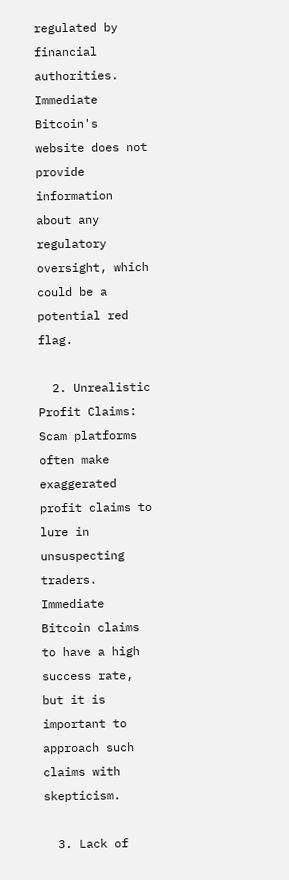regulated by financial authorities. Immediate Bitcoin's website does not provide information about any regulatory oversight, which could be a potential red flag.

  2. Unrealistic Profit Claims: Scam platforms often make exaggerated profit claims to lure in unsuspecting traders. Immediate Bitcoin claims to have a high success rate, but it is important to approach such claims with skepticism.

  3. Lack of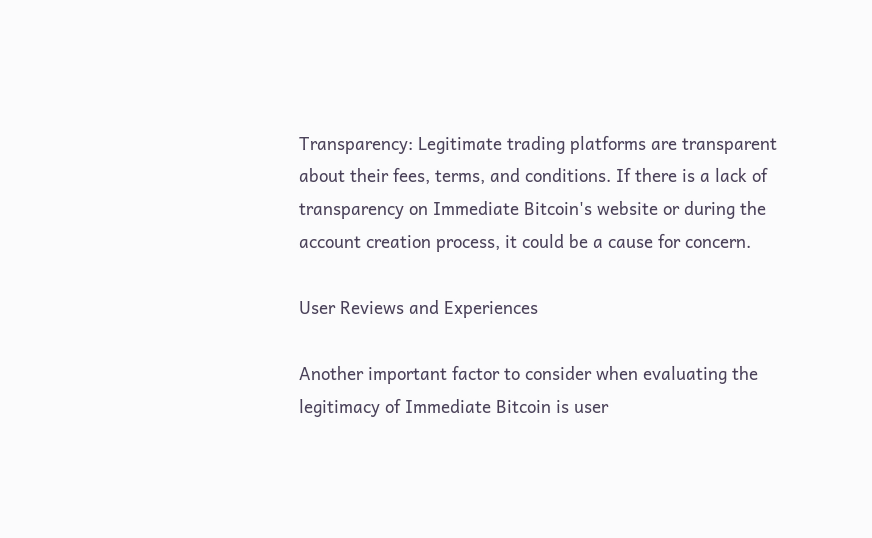Transparency: Legitimate trading platforms are transparent about their fees, terms, and conditions. If there is a lack of transparency on Immediate Bitcoin's website or during the account creation process, it could be a cause for concern.

User Reviews and Experiences

Another important factor to consider when evaluating the legitimacy of Immediate Bitcoin is user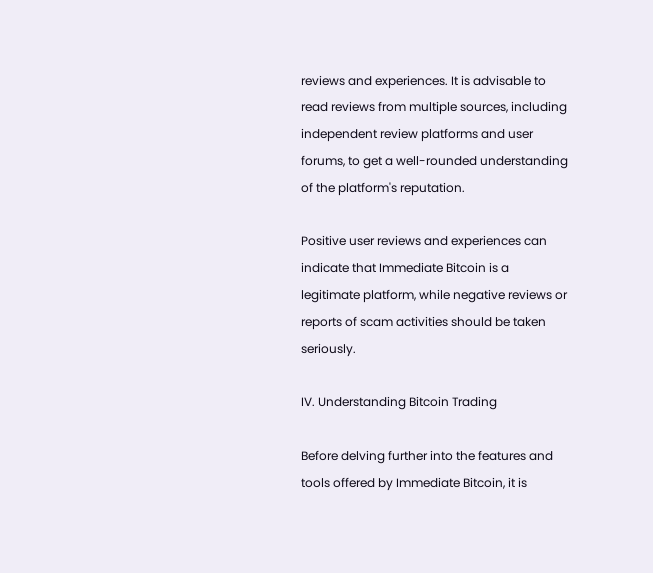reviews and experiences. It is advisable to read reviews from multiple sources, including independent review platforms and user forums, to get a well-rounded understanding of the platform's reputation.

Positive user reviews and experiences can indicate that Immediate Bitcoin is a legitimate platform, while negative reviews or reports of scam activities should be taken seriously.

IV. Understanding Bitcoin Trading

Before delving further into the features and tools offered by Immediate Bitcoin, it is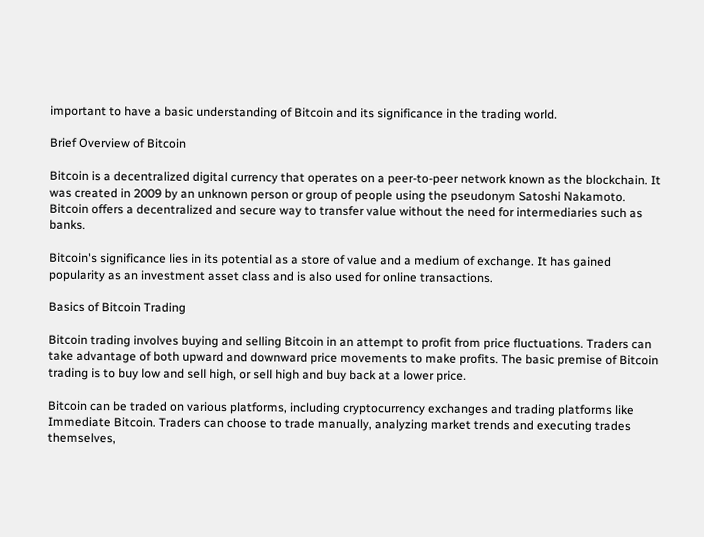important to have a basic understanding of Bitcoin and its significance in the trading world.

Brief Overview of Bitcoin

Bitcoin is a decentralized digital currency that operates on a peer-to-peer network known as the blockchain. It was created in 2009 by an unknown person or group of people using the pseudonym Satoshi Nakamoto. Bitcoin offers a decentralized and secure way to transfer value without the need for intermediaries such as banks.

Bitcoin's significance lies in its potential as a store of value and a medium of exchange. It has gained popularity as an investment asset class and is also used for online transactions.

Basics of Bitcoin Trading

Bitcoin trading involves buying and selling Bitcoin in an attempt to profit from price fluctuations. Traders can take advantage of both upward and downward price movements to make profits. The basic premise of Bitcoin trading is to buy low and sell high, or sell high and buy back at a lower price.

Bitcoin can be traded on various platforms, including cryptocurrency exchanges and trading platforms like Immediate Bitcoin. Traders can choose to trade manually, analyzing market trends and executing trades themselves,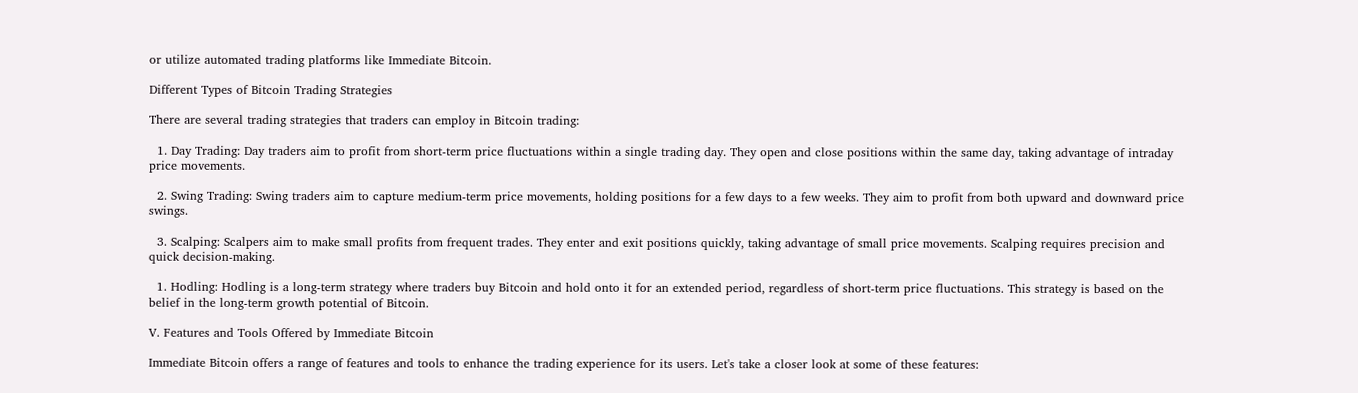or utilize automated trading platforms like Immediate Bitcoin.

Different Types of Bitcoin Trading Strategies

There are several trading strategies that traders can employ in Bitcoin trading:

  1. Day Trading: Day traders aim to profit from short-term price fluctuations within a single trading day. They open and close positions within the same day, taking advantage of intraday price movements.

  2. Swing Trading: Swing traders aim to capture medium-term price movements, holding positions for a few days to a few weeks. They aim to profit from both upward and downward price swings.

  3. Scalping: Scalpers aim to make small profits from frequent trades. They enter and exit positions quickly, taking advantage of small price movements. Scalping requires precision and quick decision-making.

  1. Hodling: Hodling is a long-term strategy where traders buy Bitcoin and hold onto it for an extended period, regardless of short-term price fluctuations. This strategy is based on the belief in the long-term growth potential of Bitcoin.

V. Features and Tools Offered by Immediate Bitcoin

Immediate Bitcoin offers a range of features and tools to enhance the trading experience for its users. Let's take a closer look at some of these features: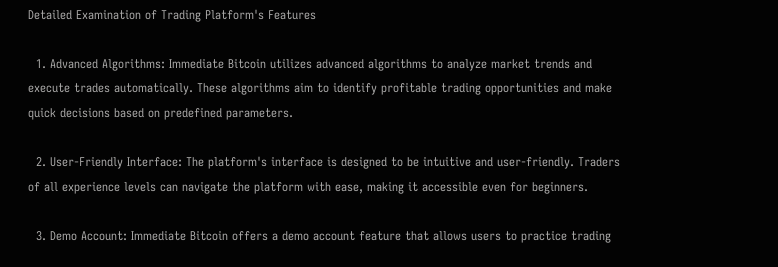Detailed Examination of Trading Platform's Features

  1. Advanced Algorithms: Immediate Bitcoin utilizes advanced algorithms to analyze market trends and execute trades automatically. These algorithms aim to identify profitable trading opportunities and make quick decisions based on predefined parameters.

  2. User-Friendly Interface: The platform's interface is designed to be intuitive and user-friendly. Traders of all experience levels can navigate the platform with ease, making it accessible even for beginners.

  3. Demo Account: Immediate Bitcoin offers a demo account feature that allows users to practice trading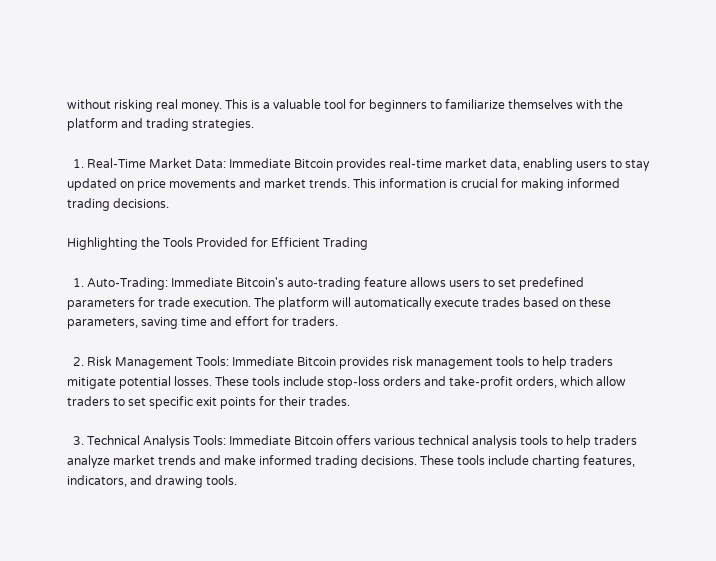without risking real money. This is a valuable tool for beginners to familiarize themselves with the platform and trading strategies.

  1. Real-Time Market Data: Immediate Bitcoin provides real-time market data, enabling users to stay updated on price movements and market trends. This information is crucial for making informed trading decisions.

Highlighting the Tools Provided for Efficient Trading

  1. Auto-Trading: Immediate Bitcoin's auto-trading feature allows users to set predefined parameters for trade execution. The platform will automatically execute trades based on these parameters, saving time and effort for traders.

  2. Risk Management Tools: Immediate Bitcoin provides risk management tools to help traders mitigate potential losses. These tools include stop-loss orders and take-profit orders, which allow traders to set specific exit points for their trades.

  3. Technical Analysis Tools: Immediate Bitcoin offers various technical analysis tools to help traders analyze market trends and make informed trading decisions. These tools include charting features, indicators, and drawing tools.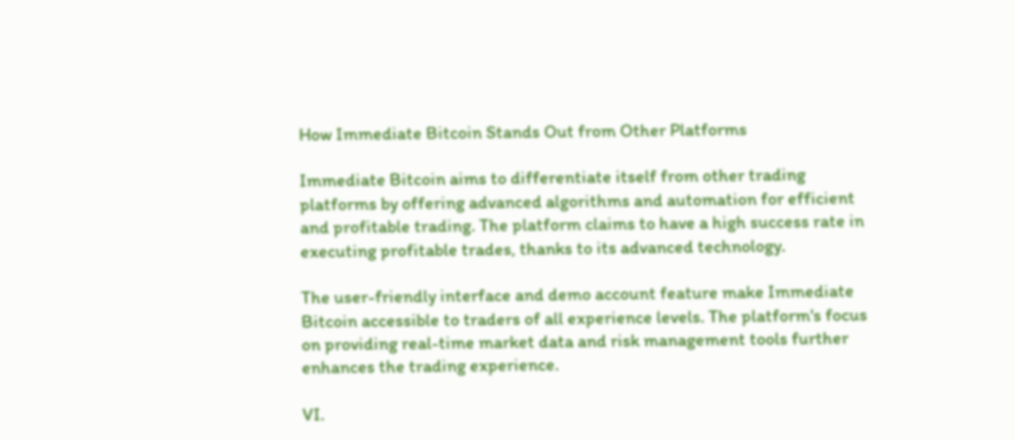How Immediate Bitcoin Stands Out from Other Platforms

Immediate Bitcoin aims to differentiate itself from other trading platforms by offering advanced algorithms and automation for efficient and profitable trading. The platform claims to have a high success rate in executing profitable trades, thanks to its advanced technology.

The user-friendly interface and demo account feature make Immediate Bitcoin accessible to traders of all experience levels. The platform's focus on providing real-time market data and risk management tools further enhances the trading experience.

VI.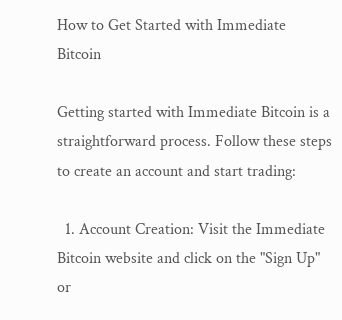How to Get Started with Immediate Bitcoin

Getting started with Immediate Bitcoin is a straightforward process. Follow these steps to create an account and start trading:

  1. Account Creation: Visit the Immediate Bitcoin website and click on the "Sign Up" or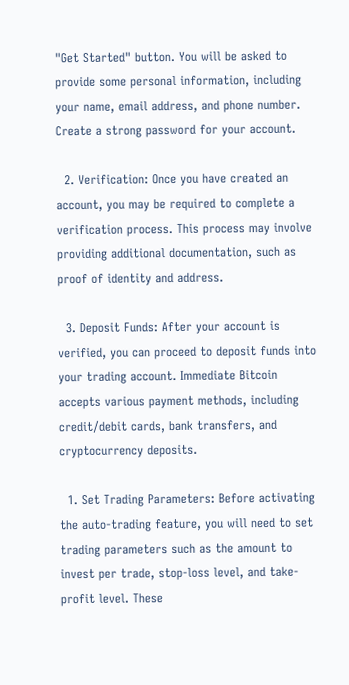"Get Started" button. You will be asked to provide some personal information, including your name, email address, and phone number. Create a strong password for your account.

  2. Verification: Once you have created an account, you may be required to complete a verification process. This process may involve providing additional documentation, such as proof of identity and address.

  3. Deposit Funds: After your account is verified, you can proceed to deposit funds into your trading account. Immediate Bitcoin accepts various payment methods, including credit/debit cards, bank transfers, and cryptocurrency deposits.

  1. Set Trading Parameters: Before activating the auto-trading feature, you will need to set trading parameters such as the amount to invest per trade, stop-loss level, and take-profit level. These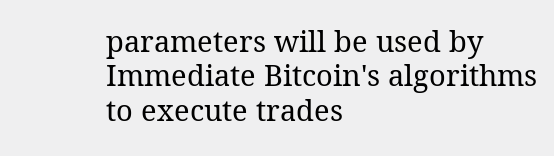parameters will be used by Immediate Bitcoin's algorithms to execute trades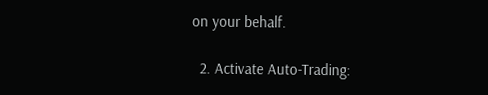on your behalf.

  2. Activate Auto-Trading: